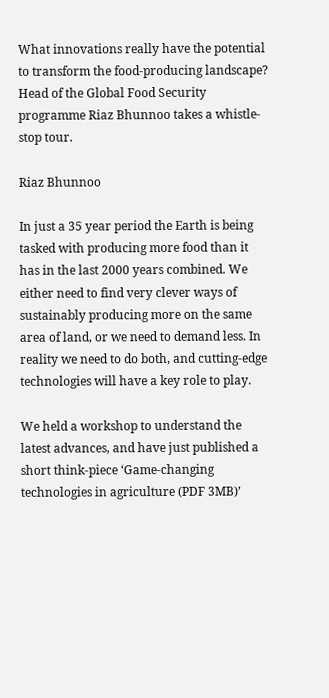What innovations really have the potential to transform the food-producing landscape? Head of the Global Food Security programme Riaz Bhunnoo takes a whistle-stop tour.

Riaz Bhunnoo

In just a 35 year period the Earth is being tasked with producing more food than it has in the last 2000 years combined. We either need to find very clever ways of sustainably producing more on the same area of land, or we need to demand less. In reality we need to do both, and cutting-edge technologies will have a key role to play.

We held a workshop to understand the latest advances, and have just published a short think-piece ‘Game-changing technologies in agriculture (PDF 3MB)’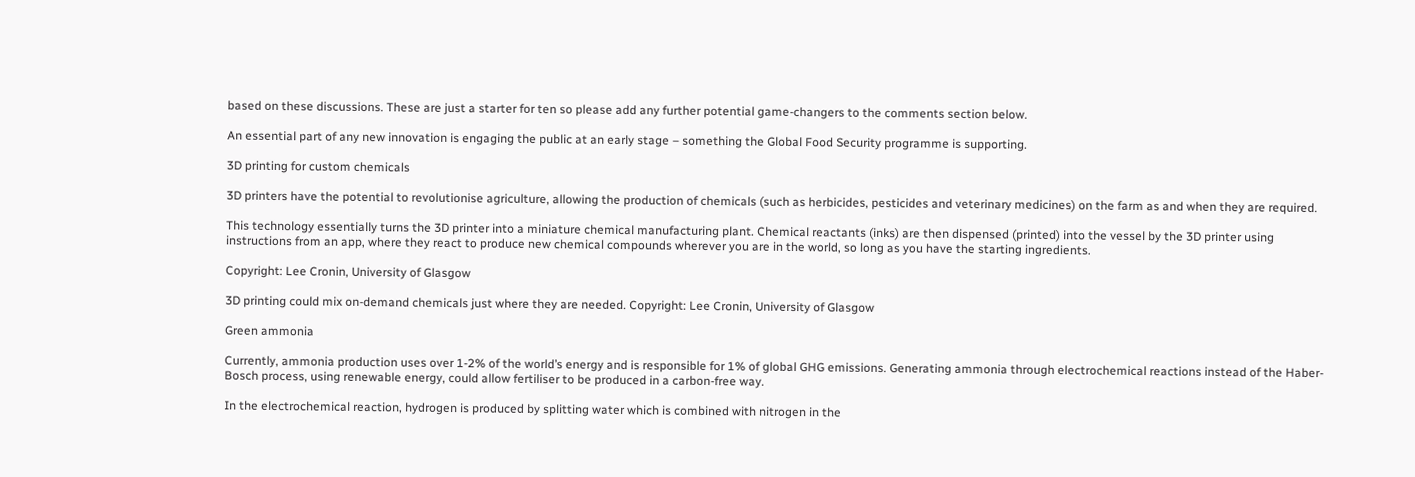based on these discussions. These are just a starter for ten so please add any further potential game-changers to the comments section below.

An essential part of any new innovation is engaging the public at an early stage – something the Global Food Security programme is supporting.

3D printing for custom chemicals

3D printers have the potential to revolutionise agriculture, allowing the production of chemicals (such as herbicides, pesticides and veterinary medicines) on the farm as and when they are required.

This technology essentially turns the 3D printer into a miniature chemical manufacturing plant. Chemical reactants (inks) are then dispensed (printed) into the vessel by the 3D printer using instructions from an app, where they react to produce new chemical compounds wherever you are in the world, so long as you have the starting ingredients.

Copyright: Lee Cronin, University of Glasgow

3D printing could mix on-demand chemicals just where they are needed. Copyright: Lee Cronin, University of Glasgow

Green ammonia

Currently, ammonia production uses over 1-2% of the world’s energy and is responsible for 1% of global GHG emissions. Generating ammonia through electrochemical reactions instead of the Haber-Bosch process, using renewable energy, could allow fertiliser to be produced in a carbon-free way.

In the electrochemical reaction, hydrogen is produced by splitting water which is combined with nitrogen in the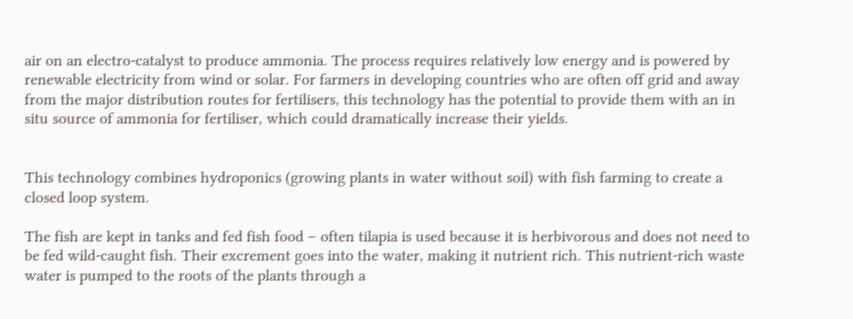air on an electro-catalyst to produce ammonia. The process requires relatively low energy and is powered by renewable electricity from wind or solar. For farmers in developing countries who are often off grid and away from the major distribution routes for fertilisers, this technology has the potential to provide them with an in situ source of ammonia for fertiliser, which could dramatically increase their yields.


This technology combines hydroponics (growing plants in water without soil) with fish farming to create a closed loop system.

The fish are kept in tanks and fed fish food – often tilapia is used because it is herbivorous and does not need to be fed wild-caught fish. Their excrement goes into the water, making it nutrient rich. This nutrient-rich waste water is pumped to the roots of the plants through a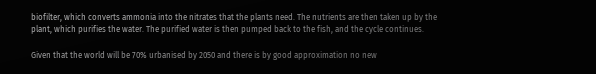biofilter, which converts ammonia into the nitrates that the plants need. The nutrients are then taken up by the plant, which purifies the water. The purified water is then pumped back to the fish, and the cycle continues.

Given that the world will be 70% urbanised by 2050 and there is by good approximation no new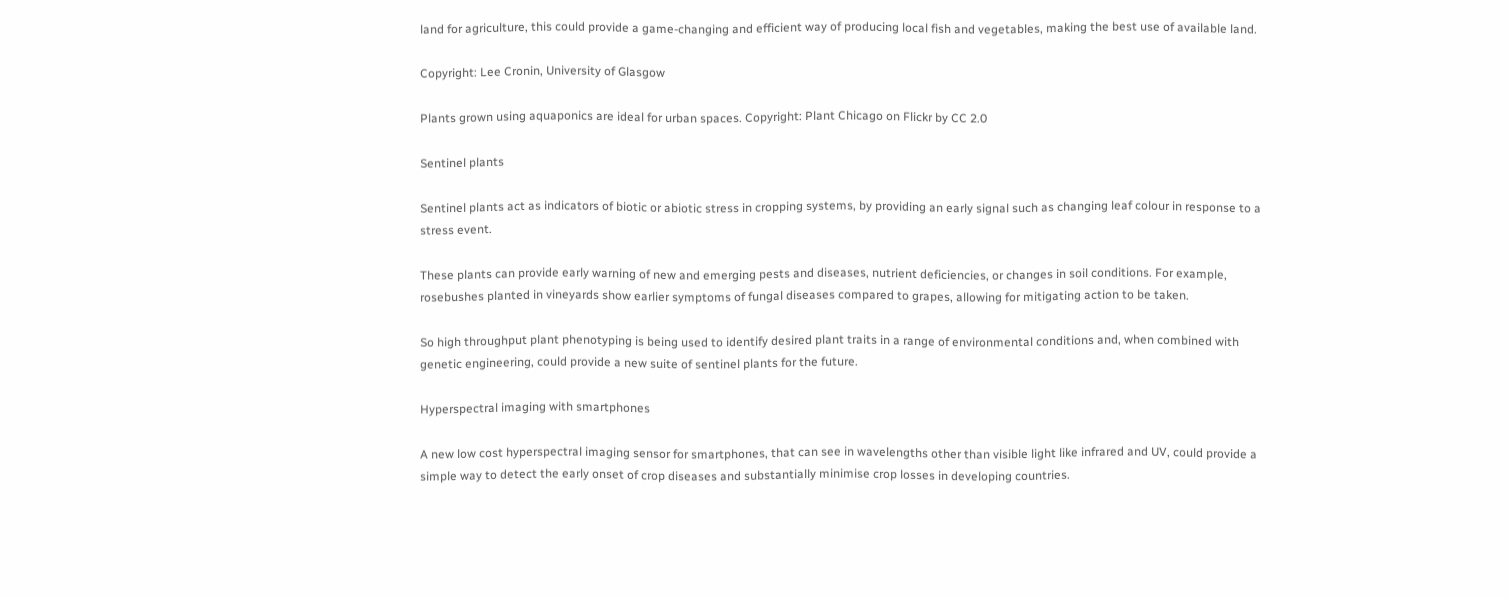land for agriculture, this could provide a game-changing and efficient way of producing local fish and vegetables, making the best use of available land.

Copyright: Lee Cronin, University of Glasgow

Plants grown using aquaponics are ideal for urban spaces. Copyright: Plant Chicago on Flickr by CC 2.0

Sentinel plants

Sentinel plants act as indicators of biotic or abiotic stress in cropping systems, by providing an early signal such as changing leaf colour in response to a stress event.

These plants can provide early warning of new and emerging pests and diseases, nutrient deficiencies, or changes in soil conditions. For example, rosebushes planted in vineyards show earlier symptoms of fungal diseases compared to grapes, allowing for mitigating action to be taken.

So high throughput plant phenotyping is being used to identify desired plant traits in a range of environmental conditions and, when combined with genetic engineering, could provide a new suite of sentinel plants for the future.

Hyperspectral imaging with smartphones

A new low cost hyperspectral imaging sensor for smartphones, that can see in wavelengths other than visible light like infrared and UV, could provide a simple way to detect the early onset of crop diseases and substantially minimise crop losses in developing countries.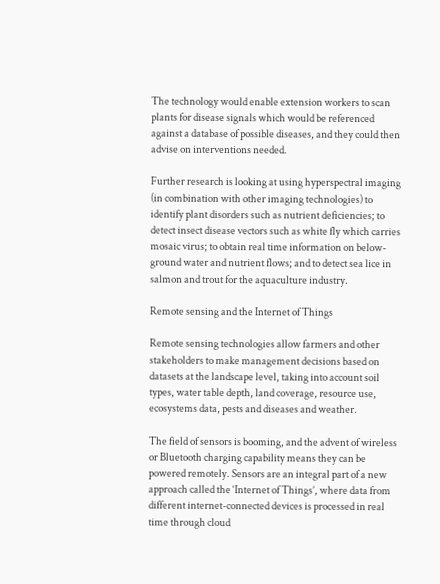The technology would enable extension workers to scan plants for disease signals which would be referenced against a database of possible diseases, and they could then advise on interventions needed.

Further research is looking at using hyperspectral imaging (in combination with other imaging technologies) to identify plant disorders such as nutrient deficiencies; to detect insect disease vectors such as white fly which carries mosaic virus; to obtain real time information on below-ground water and nutrient flows; and to detect sea lice in salmon and trout for the aquaculture industry.

Remote sensing and the Internet of Things

Remote sensing technologies allow farmers and other stakeholders to make management decisions based on datasets at the landscape level, taking into account soil types, water table depth, land coverage, resource use, ecosystems data, pests and diseases and weather.

The field of sensors is booming, and the advent of wireless or Bluetooth charging capability means they can be powered remotely. Sensors are an integral part of a new approach called the ‘Internet of Things’, where data from different internet-connected devices is processed in real time through cloud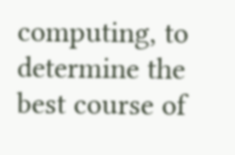computing, to determine the best course of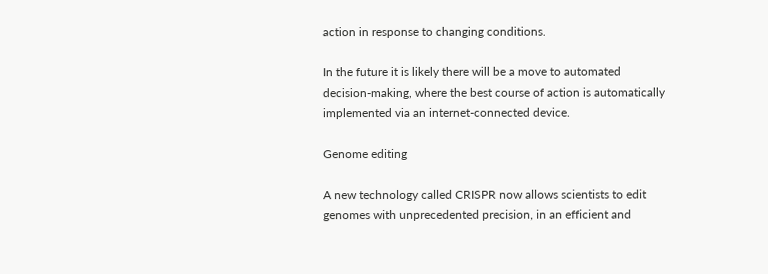action in response to changing conditions.

In the future it is likely there will be a move to automated decision-making, where the best course of action is automatically implemented via an internet-connected device.

Genome editing

A new technology called CRISPR now allows scientists to edit genomes with unprecedented precision, in an efficient and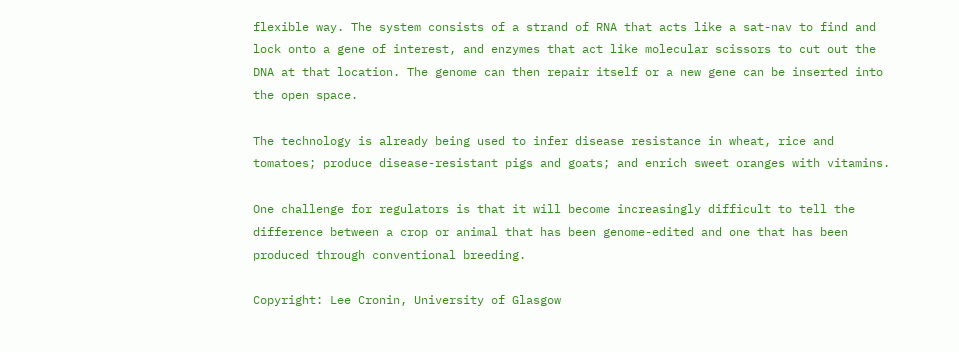flexible way. The system consists of a strand of RNA that acts like a sat-nav to find and lock onto a gene of interest, and enzymes that act like molecular scissors to cut out the DNA at that location. The genome can then repair itself or a new gene can be inserted into the open space.

The technology is already being used to infer disease resistance in wheat, rice and tomatoes; produce disease-resistant pigs and goats; and enrich sweet oranges with vitamins.

One challenge for regulators is that it will become increasingly difficult to tell the difference between a crop or animal that has been genome-edited and one that has been produced through conventional breeding.

Copyright: Lee Cronin, University of Glasgow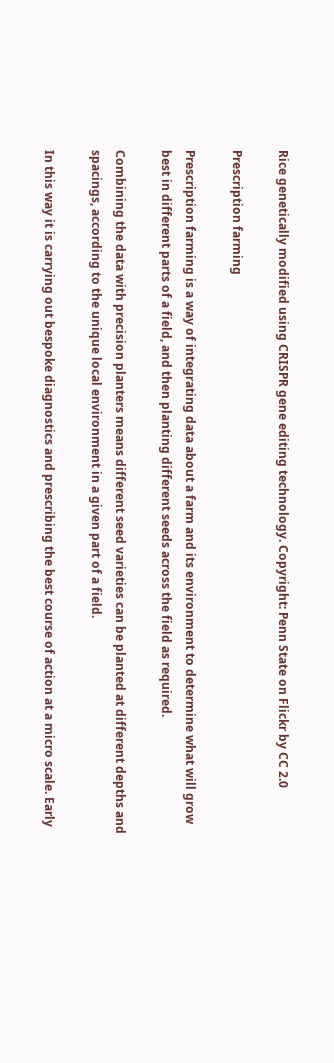Rice genetically modified using CRISPR gene editing technology. Copyright: Penn State on Flickr by CC 2.0

Prescription farming

Prescription farming is a way of integrating data about a farm and its environment to determine what will grow best in different parts of a field, and then planting different seeds across the field as required.

Combining the data with precision planters means different seed varieties can be planted at different depths and spacings, according to the unique local environment in a given part of a field.

In this way it is carrying out bespoke diagnostics and prescribing the best course of action at a micro scale. Early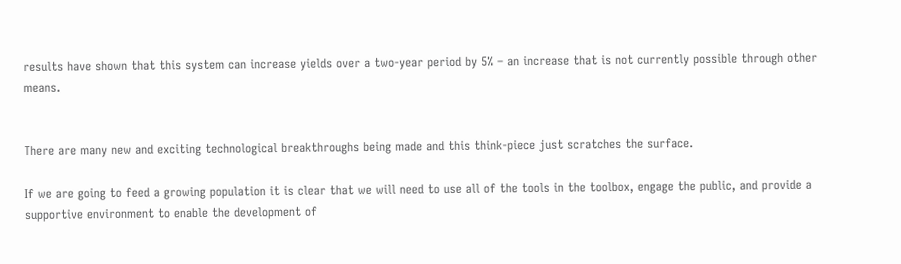results have shown that this system can increase yields over a two-year period by 5% – an increase that is not currently possible through other means.


There are many new and exciting technological breakthroughs being made and this think-piece just scratches the surface.

If we are going to feed a growing population it is clear that we will need to use all of the tools in the toolbox, engage the public, and provide a supportive environment to enable the development of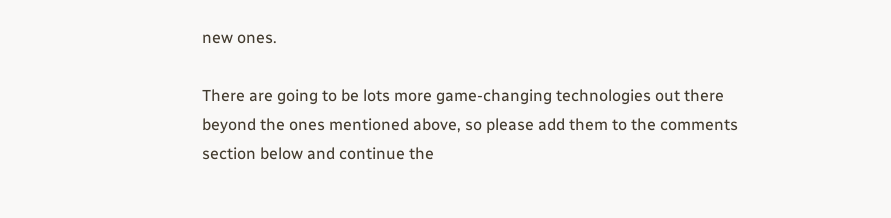new ones.

There are going to be lots more game-changing technologies out there beyond the ones mentioned above, so please add them to the comments section below and continue the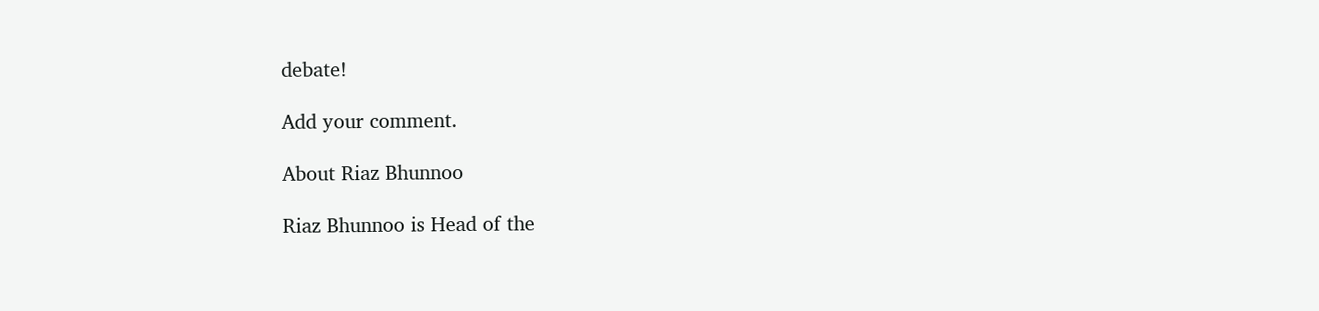debate!

Add your comment.

About Riaz Bhunnoo

Riaz Bhunnoo is Head of the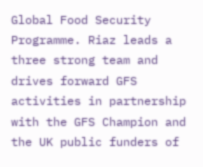Global Food Security Programme. Riaz leads a three strong team and drives forward GFS activities in partnership with the GFS Champion and the UK public funders of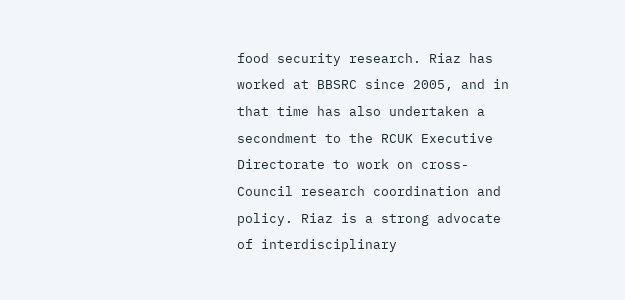food security research. Riaz has worked at BBSRC since 2005, and in that time has also undertaken a secondment to the RCUK Executive Directorate to work on cross-Council research coordination and policy. Riaz is a strong advocate of interdisciplinary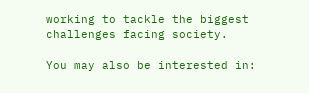working to tackle the biggest challenges facing society.

You may also be interested in: